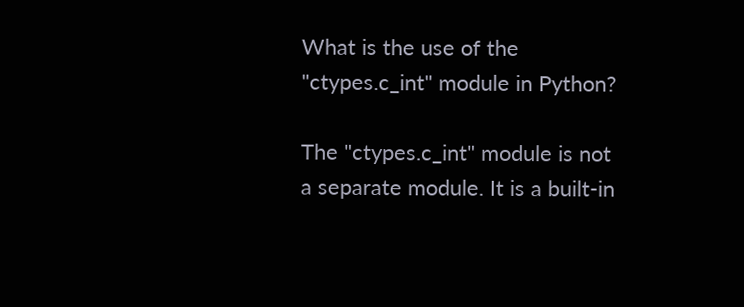What is the use of the "ctypes.c_int" module in Python?

The "ctypes.c_int" module is not a separate module. It is a built-in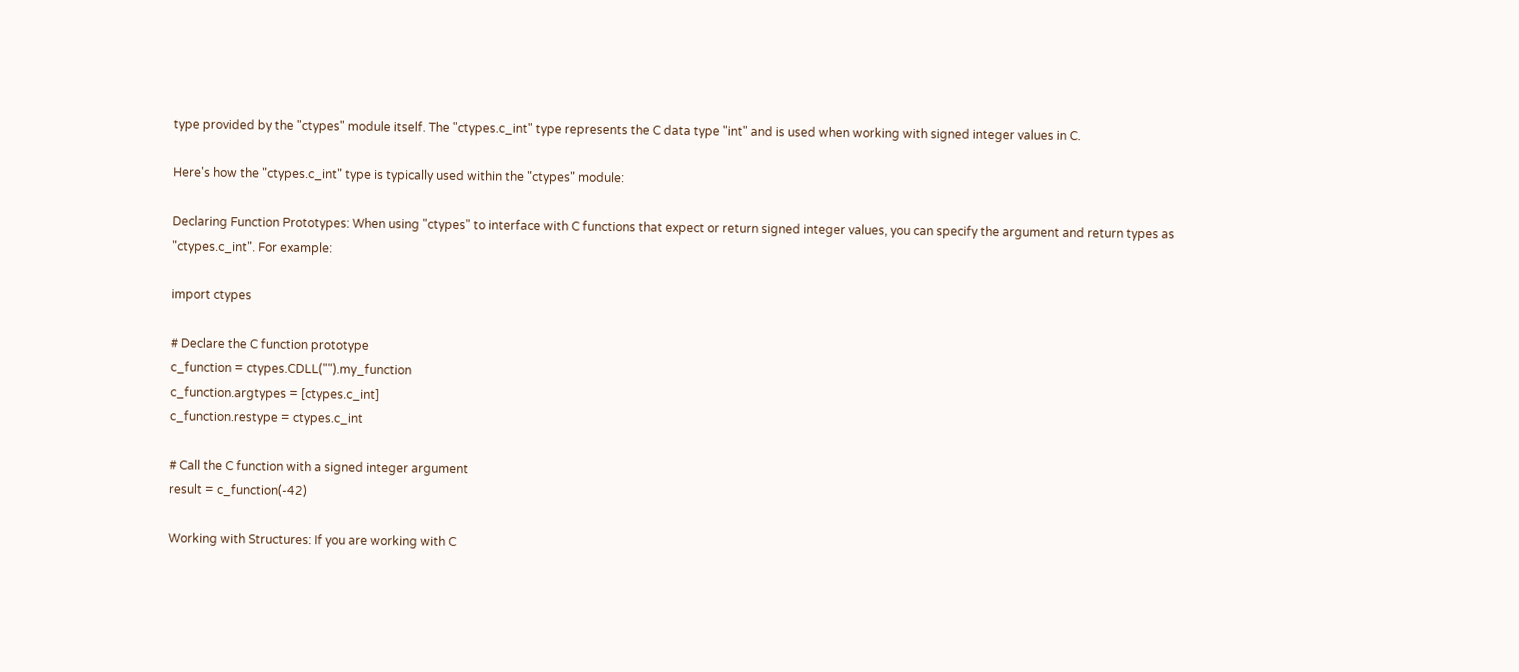type provided by the "ctypes" module itself. The "ctypes.c_int" type represents the C data type "int" and is used when working with signed integer values in C.

Here's how the "ctypes.c_int" type is typically used within the "ctypes" module:

Declaring Function Prototypes: When using "ctypes" to interface with C functions that expect or return signed integer values, you can specify the argument and return types as "ctypes.c_int". For example:

import ctypes

# Declare the C function prototype
c_function = ctypes.CDLL("").my_function
c_function.argtypes = [ctypes.c_int]
c_function.restype = ctypes.c_int

# Call the C function with a signed integer argument
result = c_function(-42)

Working with Structures: If you are working with C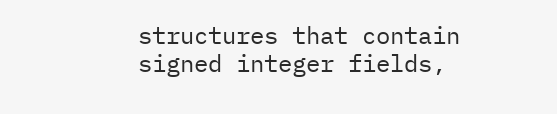structures that contain signed integer fields,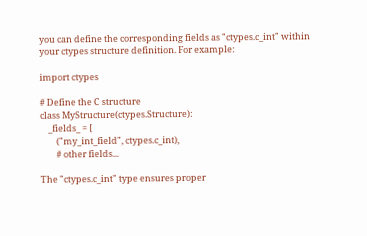you can define the corresponding fields as "ctypes.c_int" within your ctypes structure definition. For example:

import ctypes

# Define the C structure
class MyStructure(ctypes.Structure):
    _fields_ = [
        ("my_int_field", ctypes.c_int),
        # other fields...

The "ctypes.c_int" type ensures proper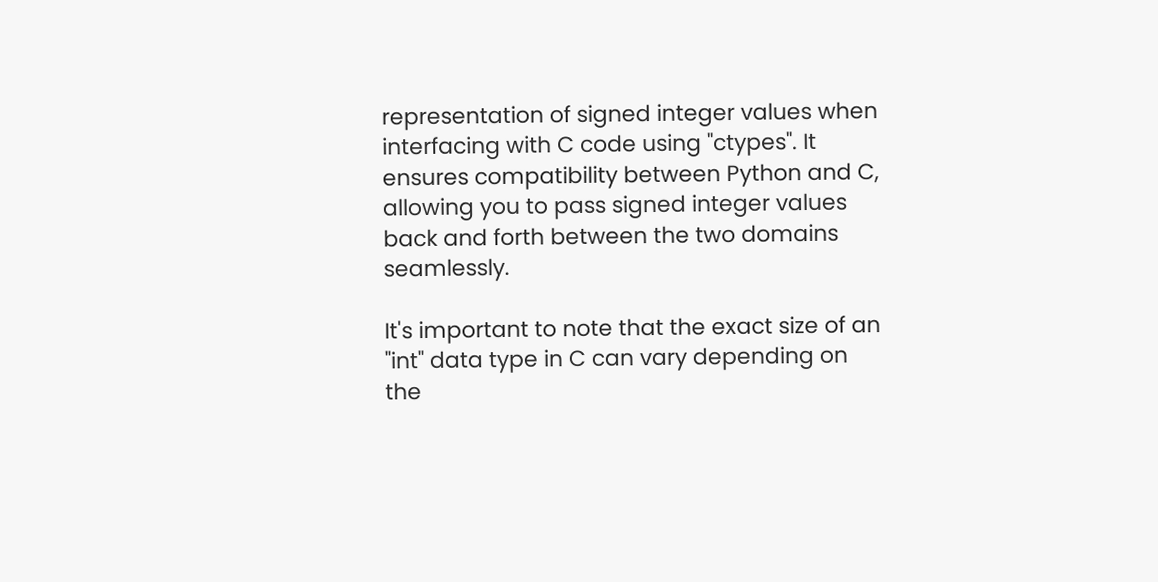representation of signed integer values when interfacing with C code using "ctypes". It ensures compatibility between Python and C, allowing you to pass signed integer values back and forth between the two domains seamlessly.

It's important to note that the exact size of an "int" data type in C can vary depending on the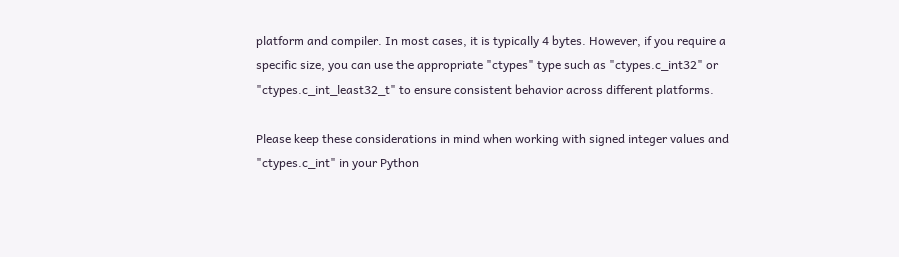platform and compiler. In most cases, it is typically 4 bytes. However, if you require a specific size, you can use the appropriate "ctypes" type such as "ctypes.c_int32" or "ctypes.c_int_least32_t" to ensure consistent behavior across different platforms.

Please keep these considerations in mind when working with signed integer values and "ctypes.c_int" in your Python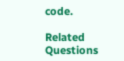code.

Related Questions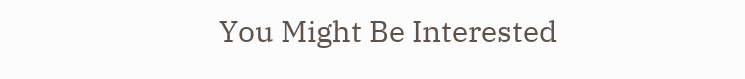You Might Be Interested